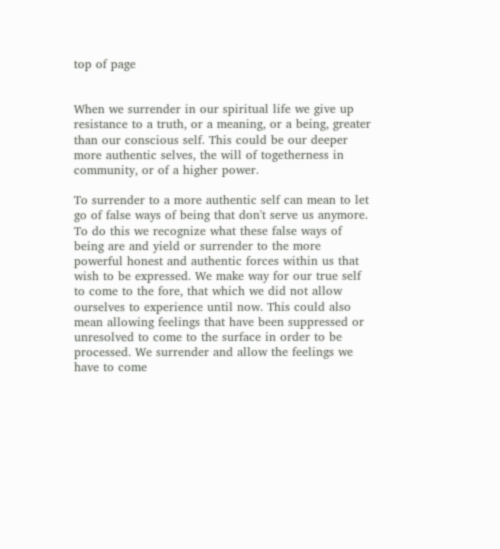top of page


When we surrender in our spiritual life we give up resistance to a truth, or a meaning, or a being, greater than our conscious self. This could be our deeper more authentic selves, the will of togetherness in community, or of a higher power.

To surrender to a more authentic self can mean to let go of false ways of being that don't serve us anymore. To do this we recognize what these false ways of being are and yield or surrender to the more powerful honest and authentic forces within us that wish to be expressed. We make way for our true self to come to the fore, that which we did not allow ourselves to experience until now. This could also mean allowing feelings that have been suppressed or unresolved to come to the surface in order to be processed. We surrender and allow the feelings we have to come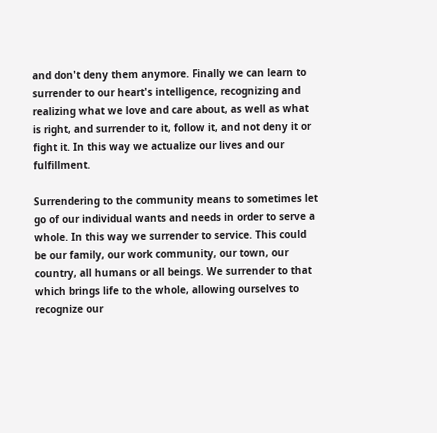and don't deny them anymore. Finally we can learn to surrender to our heart's intelligence, recognizing and realizing what we love and care about, as well as what is right, and surrender to it, follow it, and not deny it or fight it. In this way we actualize our lives and our fulfillment.

Surrendering to the community means to sometimes let go of our individual wants and needs in order to serve a whole. In this way we surrender to service. This could be our family, our work community, our town, our country, all humans or all beings. We surrender to that which brings life to the whole, allowing ourselves to recognize our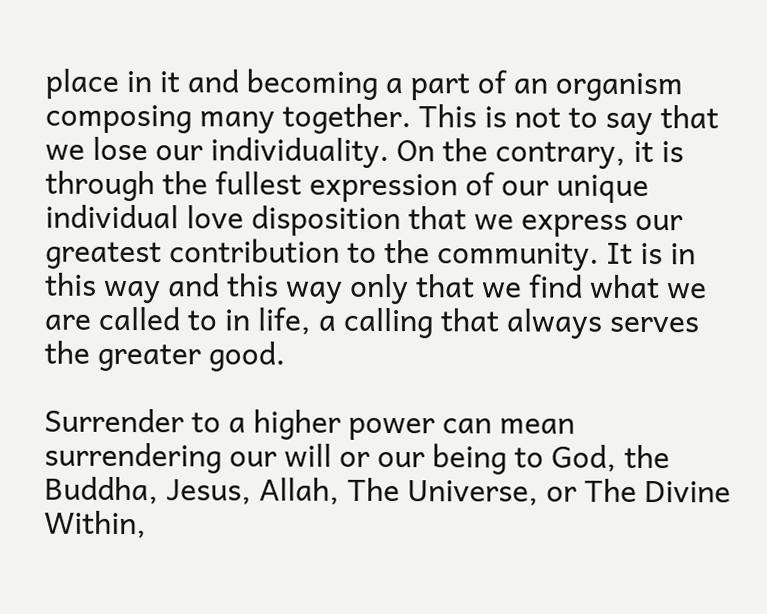place in it and becoming a part of an organism composing many together. This is not to say that we lose our individuality. On the contrary, it is through the fullest expression of our unique individual love disposition that we express our greatest contribution to the community. It is in this way and this way only that we find what we are called to in life, a calling that always serves the greater good.

Surrender to a higher power can mean surrendering our will or our being to God, the Buddha, Jesus, Allah, The Universe, or The Divine Within,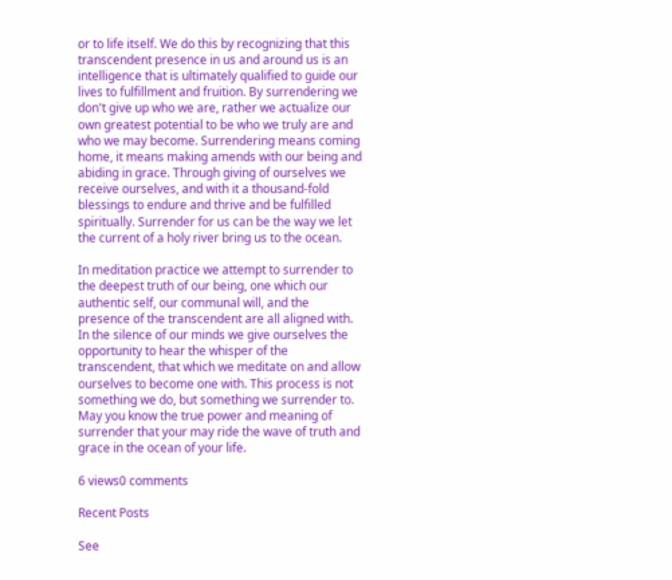or to life itself. We do this by recognizing that this transcendent presence in us and around us is an intelligence that is ultimately qualified to guide our lives to fulfillment and fruition. By surrendering we don't give up who we are, rather we actualize our own greatest potential to be who we truly are and who we may become. Surrendering means coming home, it means making amends with our being and abiding in grace. Through giving of ourselves we receive ourselves, and with it a thousand-fold blessings to endure and thrive and be fulfilled spiritually. Surrender for us can be the way we let the current of a holy river bring us to the ocean.

In meditation practice we attempt to surrender to the deepest truth of our being, one which our authentic self, our communal will, and the presence of the transcendent are all aligned with. In the silence of our minds we give ourselves the opportunity to hear the whisper of the transcendent, that which we meditate on and allow ourselves to become one with. This process is not something we do, but something we surrender to. May you know the true power and meaning of surrender that your may ride the wave of truth and grace in the ocean of your life.

6 views0 comments

Recent Posts

See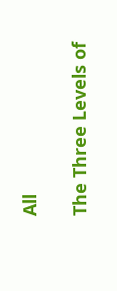All

The Three Levels of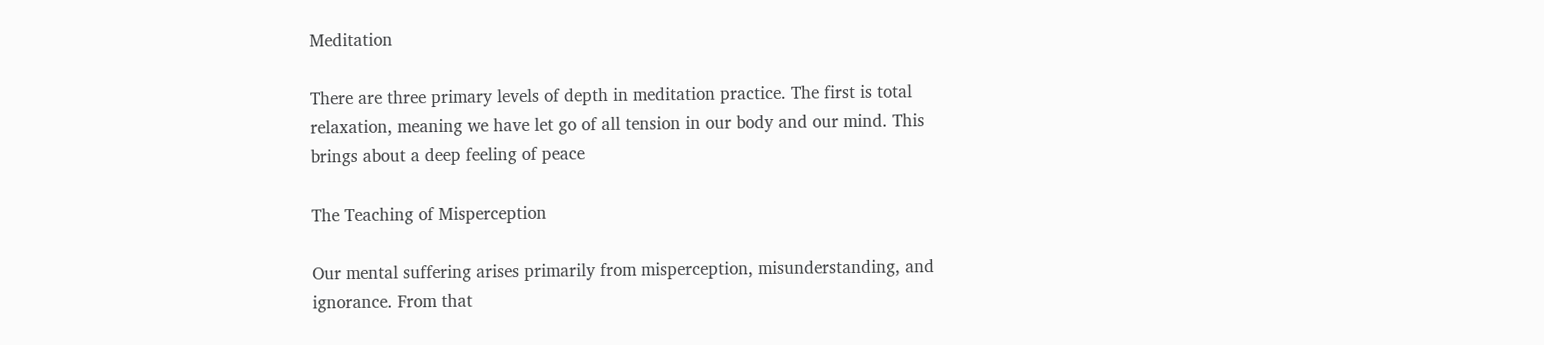Meditation

There are three primary levels of depth in meditation practice. The first is total relaxation, meaning we have let go of all tension in our body and our mind. This brings about a deep feeling of peace

The Teaching of Misperception

Our mental suffering arises primarily from misperception, misunderstanding, and ignorance. From that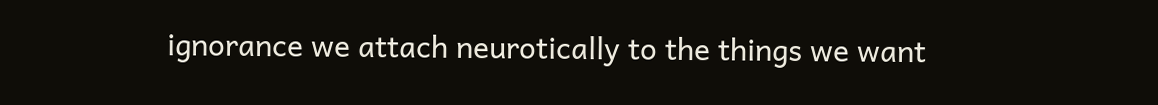ignorance we attach neurotically to the things we want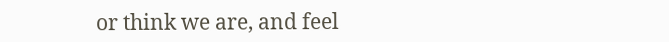or think we are, and feel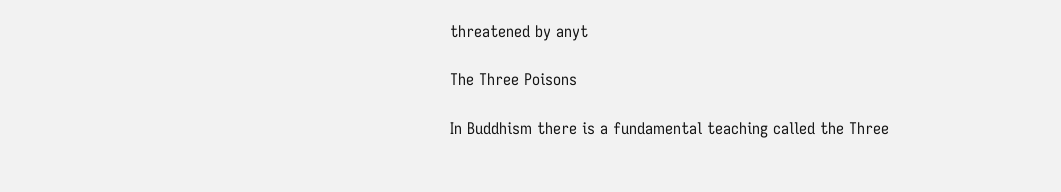threatened by anyt

The Three Poisons

In Buddhism there is a fundamental teaching called the Three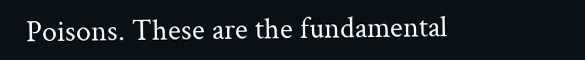Poisons. These are the fundamental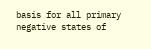basis for all primary negative states of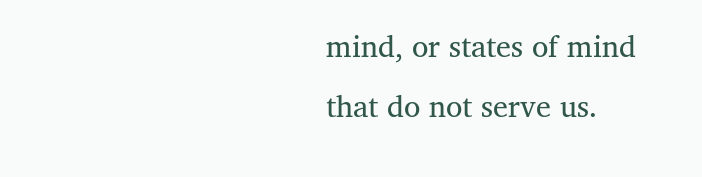mind, or states of mind that do not serve us.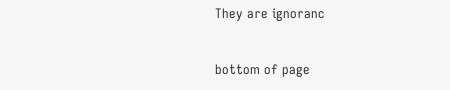They are ignoranc


bottom of page